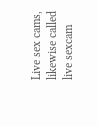Live sex cams, likewise called live sexcam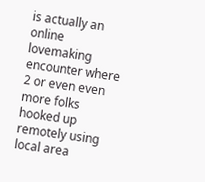is actually an online lovemaking encounter where 2 or even even more folks hooked up remotely using local area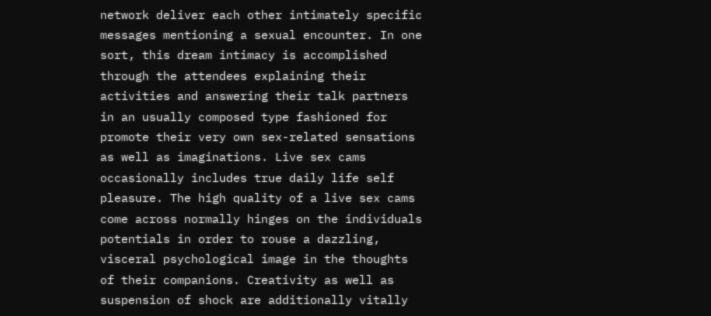network deliver each other intimately specific messages mentioning a sexual encounter. In one sort, this dream intimacy is accomplished through the attendees explaining their activities and answering their talk partners in an usually composed type fashioned for promote their very own sex-related sensations as well as imaginations. Live sex cams occasionally includes true daily life self pleasure. The high quality of a live sex cams come across normally hinges on the individuals potentials in order to rouse a dazzling, visceral psychological image in the thoughts of their companions. Creativity as well as suspension of shock are additionally vitally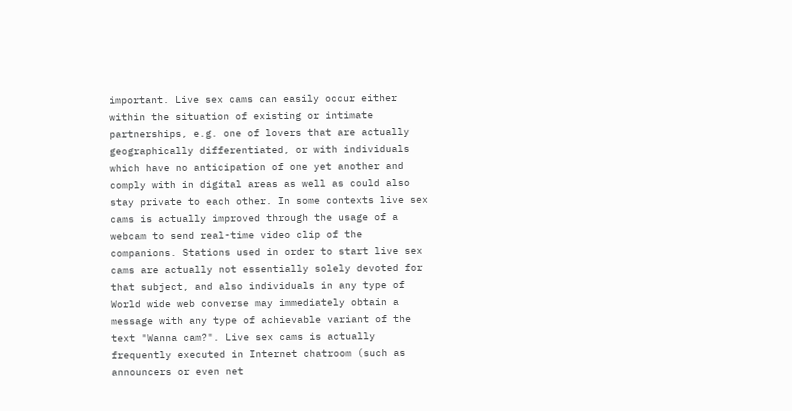important. Live sex cams can easily occur either within the situation of existing or intimate partnerships, e.g. one of lovers that are actually geographically differentiated, or with individuals which have no anticipation of one yet another and comply with in digital areas as well as could also stay private to each other. In some contexts live sex cams is actually improved through the usage of a webcam to send real-time video clip of the companions. Stations used in order to start live sex cams are actually not essentially solely devoted for that subject, and also individuals in any type of World wide web converse may immediately obtain a message with any type of achievable variant of the text "Wanna cam?". Live sex cams is actually frequently executed in Internet chatroom (such as announcers or even net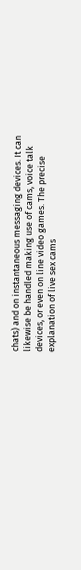chats) and on instantaneous messaging devices. It can likewise be handled making use of cams, voice talk devices, or even on line video games. The precise explanation of live sex cams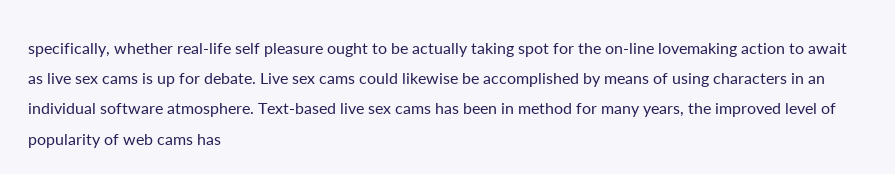specifically, whether real-life self pleasure ought to be actually taking spot for the on-line lovemaking action to await as live sex cams is up for debate. Live sex cams could likewise be accomplished by means of using characters in an individual software atmosphere. Text-based live sex cams has been in method for many years, the improved level of popularity of web cams has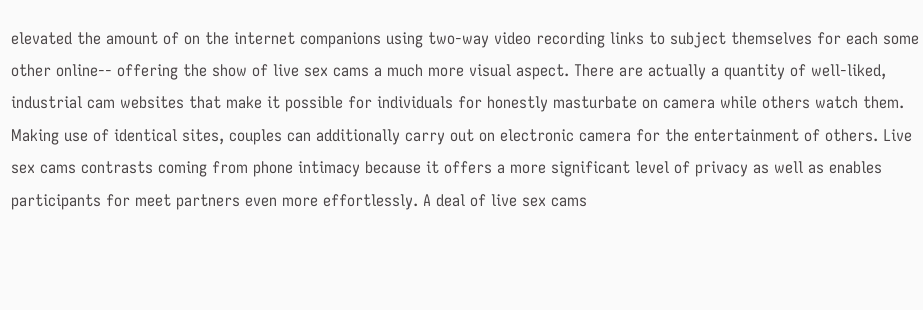elevated the amount of on the internet companions using two-way video recording links to subject themselves for each some other online-- offering the show of live sex cams a much more visual aspect. There are actually a quantity of well-liked, industrial cam websites that make it possible for individuals for honestly masturbate on camera while others watch them. Making use of identical sites, couples can additionally carry out on electronic camera for the entertainment of others. Live sex cams contrasts coming from phone intimacy because it offers a more significant level of privacy as well as enables participants for meet partners even more effortlessly. A deal of live sex cams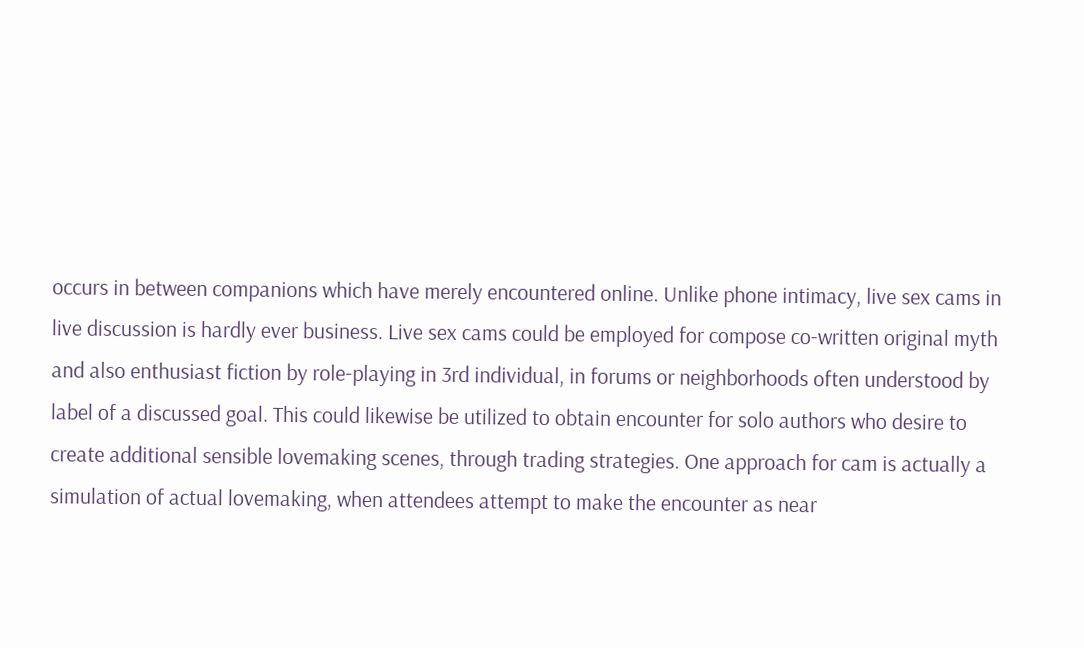occurs in between companions which have merely encountered online. Unlike phone intimacy, live sex cams in live discussion is hardly ever business. Live sex cams could be employed for compose co-written original myth and also enthusiast fiction by role-playing in 3rd individual, in forums or neighborhoods often understood by label of a discussed goal. This could likewise be utilized to obtain encounter for solo authors who desire to create additional sensible lovemaking scenes, through trading strategies. One approach for cam is actually a simulation of actual lovemaking, when attendees attempt to make the encounter as near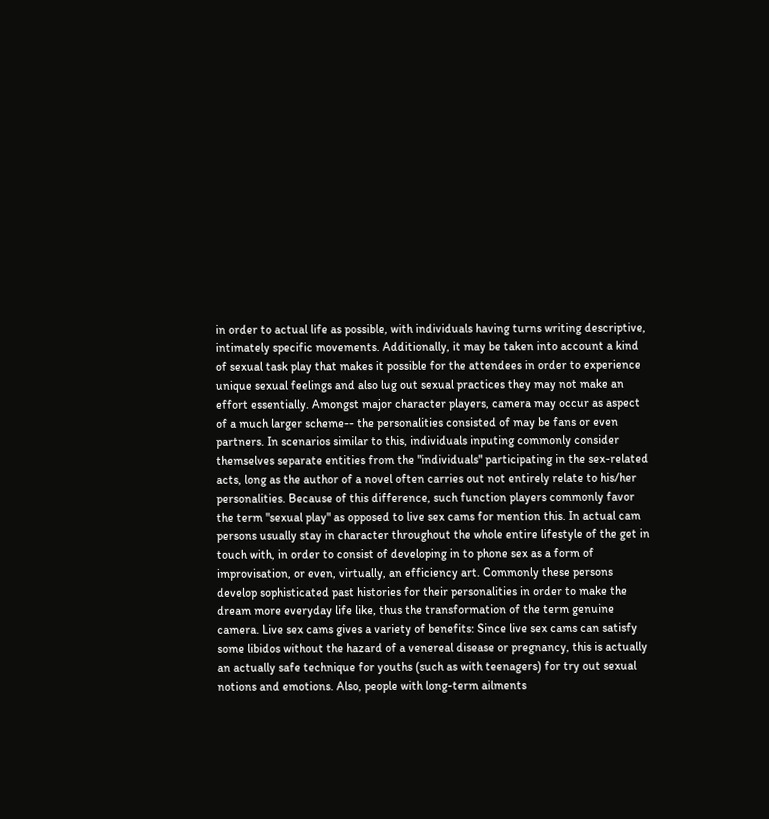in order to actual life as possible, with individuals having turns writing descriptive, intimately specific movements. Additionally, it may be taken into account a kind of sexual task play that makes it possible for the attendees in order to experience unique sexual feelings and also lug out sexual practices they may not make an effort essentially. Amongst major character players, camera may occur as aspect of a much larger scheme-- the personalities consisted of may be fans or even partners. In scenarios similar to this, individuals inputing commonly consider themselves separate entities from the "individuals" participating in the sex-related acts, long as the author of a novel often carries out not entirely relate to his/her personalities. Because of this difference, such function players commonly favor the term "sexual play" as opposed to live sex cams for mention this. In actual cam persons usually stay in character throughout the whole entire lifestyle of the get in touch with, in order to consist of developing in to phone sex as a form of improvisation, or even, virtually, an efficiency art. Commonly these persons develop sophisticated past histories for their personalities in order to make the dream more everyday life like, thus the transformation of the term genuine camera. Live sex cams gives a variety of benefits: Since live sex cams can satisfy some libidos without the hazard of a venereal disease or pregnancy, this is actually an actually safe technique for youths (such as with teenagers) for try out sexual notions and emotions. Also, people with long-term ailments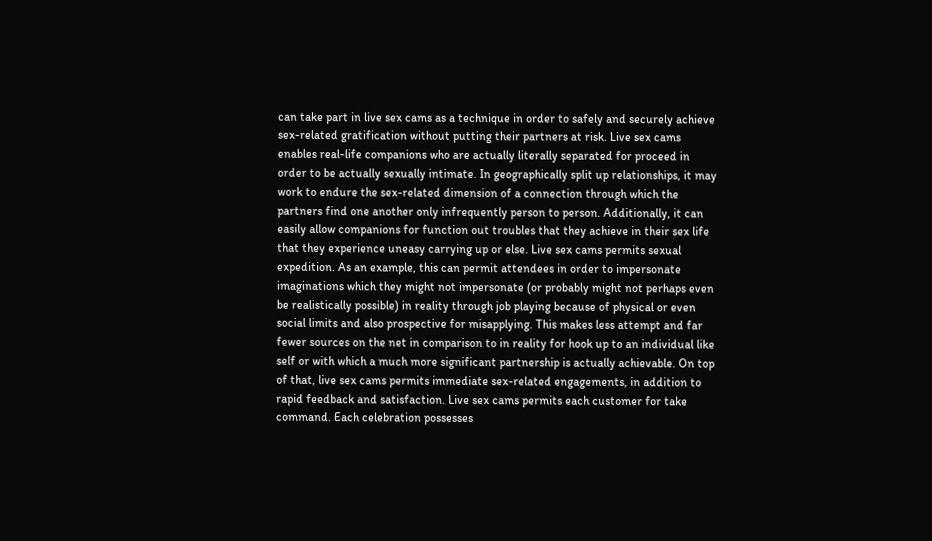can take part in live sex cams as a technique in order to safely and securely achieve sex-related gratification without putting their partners at risk. Live sex cams enables real-life companions who are actually literally separated for proceed in order to be actually sexually intimate. In geographically split up relationships, it may work to endure the sex-related dimension of a connection through which the partners find one another only infrequently person to person. Additionally, it can easily allow companions for function out troubles that they achieve in their sex life that they experience uneasy carrying up or else. Live sex cams permits sexual expedition. As an example, this can permit attendees in order to impersonate imaginations which they might not impersonate (or probably might not perhaps even be realistically possible) in reality through job playing because of physical or even social limits and also prospective for misapplying. This makes less attempt and far fewer sources on the net in comparison to in reality for hook up to an individual like self or with which a much more significant partnership is actually achievable. On top of that, live sex cams permits immediate sex-related engagements, in addition to rapid feedback and satisfaction. Live sex cams permits each customer for take command. Each celebration possesses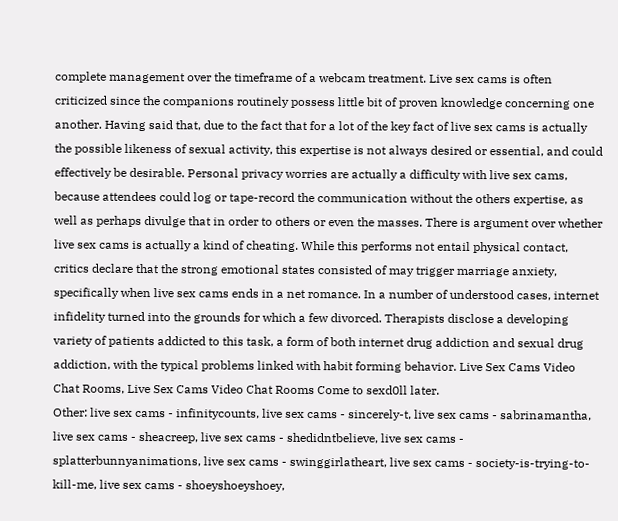complete management over the timeframe of a webcam treatment. Live sex cams is often criticized since the companions routinely possess little bit of proven knowledge concerning one another. Having said that, due to the fact that for a lot of the key fact of live sex cams is actually the possible likeness of sexual activity, this expertise is not always desired or essential, and could effectively be desirable. Personal privacy worries are actually a difficulty with live sex cams, because attendees could log or tape-record the communication without the others expertise, as well as perhaps divulge that in order to others or even the masses. There is argument over whether live sex cams is actually a kind of cheating. While this performs not entail physical contact, critics declare that the strong emotional states consisted of may trigger marriage anxiety, specifically when live sex cams ends in a net romance. In a number of understood cases, internet infidelity turned into the grounds for which a few divorced. Therapists disclose a developing variety of patients addicted to this task, a form of both internet drug addiction and sexual drug addiction, with the typical problems linked with habit forming behavior. Live Sex Cams Video Chat Rooms, Live Sex Cams Video Chat Rooms Come to sexd0ll later.
Other: live sex cams - infinitycounts, live sex cams - sincerely-t, live sex cams - sabrinamantha, live sex cams - sheacreep, live sex cams - shedidntbelieve, live sex cams - splatterbunnyanimations, live sex cams - swinggirlatheart, live sex cams - society-is-trying-to-kill-me, live sex cams - shoeyshoeyshoey,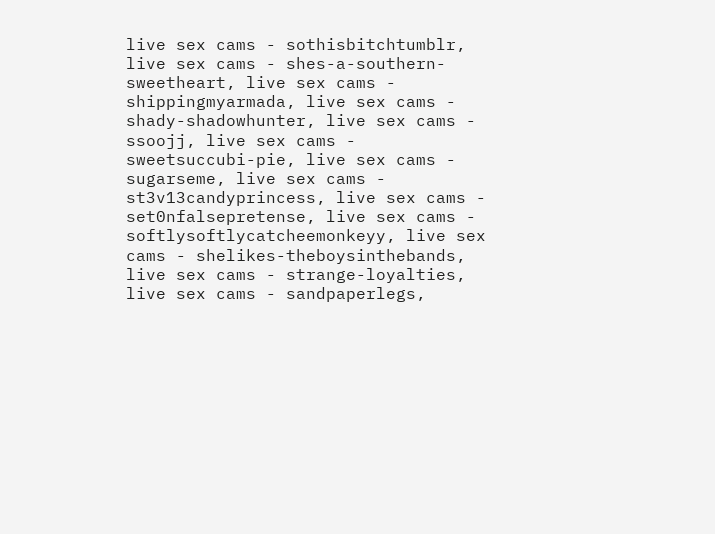live sex cams - sothisbitchtumblr, live sex cams - shes-a-southern-sweetheart, live sex cams - shippingmyarmada, live sex cams - shady-shadowhunter, live sex cams - ssoojj, live sex cams - sweetsuccubi-pie, live sex cams - sugarseme, live sex cams - st3v13candyprincess, live sex cams - set0nfalsepretense, live sex cams - softlysoftlycatcheemonkeyy, live sex cams - shelikes-theboysinthebands, live sex cams - strange-loyalties, live sex cams - sandpaperlegs,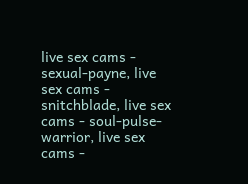live sex cams - sexual-payne, live sex cams - snitchblade, live sex cams - soul-pulse-warrior, live sex cams -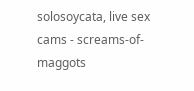solosoycata, live sex cams - screams-of-maggots